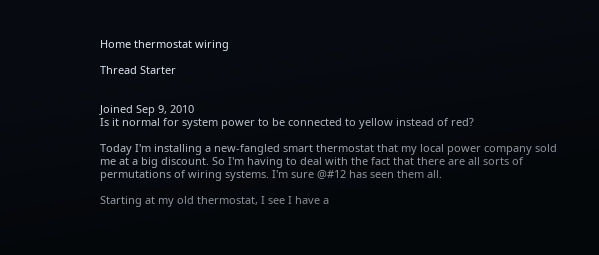Home thermostat wiring

Thread Starter


Joined Sep 9, 2010
Is it normal for system power to be connected to yellow instead of red?

Today I'm installing a new-fangled smart thermostat that my local power company sold me at a big discount. So I'm having to deal with the fact that there are all sorts of permutations of wiring systems. I'm sure @#12 has seen them all.

Starting at my old thermostat, I see I have a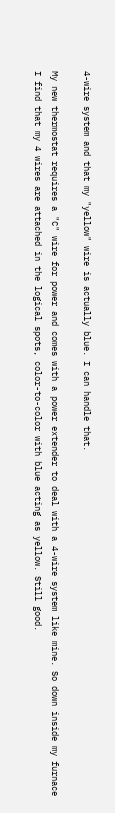4-wire system and that my "yellow" wire is actually blue. I can handle that.

My new thermostat requires a "C" wire for power and comes with a power extender to deal with a 4-wire system like mine. So down inside my furnace I find that my 4 wires are attached in the logical spots, color-to-color with blue acting as yellow. Still good.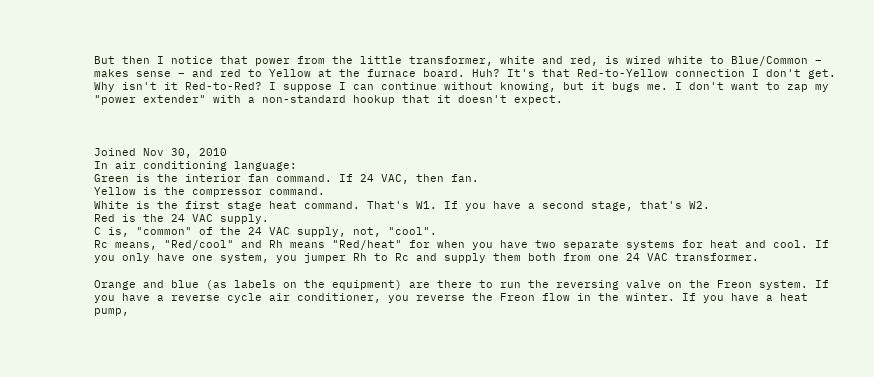But then I notice that power from the little transformer, white and red, is wired white to Blue/Common – makes sense – and red to Yellow at the furnace board. Huh? It's that Red-to-Yellow connection I don't get. Why isn't it Red-to-Red? I suppose I can continue without knowing, but it bugs me. I don't want to zap my "power extender" with a non-standard hookup that it doesn't expect.



Joined Nov 30, 2010
In air conditioning language:
Green is the interior fan command. If 24 VAC, then fan.
Yellow is the compressor command.
White is the first stage heat command. That's W1. If you have a second stage, that's W2.
Red is the 24 VAC supply.
C is, "common" of the 24 VAC supply, not, "cool".
Rc means, "Red/cool" and Rh means "Red/heat" for when you have two separate systems for heat and cool. If you only have one system, you jumper Rh to Rc and supply them both from one 24 VAC transformer.

Orange and blue (as labels on the equipment) are there to run the reversing valve on the Freon system. If you have a reverse cycle air conditioner, you reverse the Freon flow in the winter. If you have a heat pump,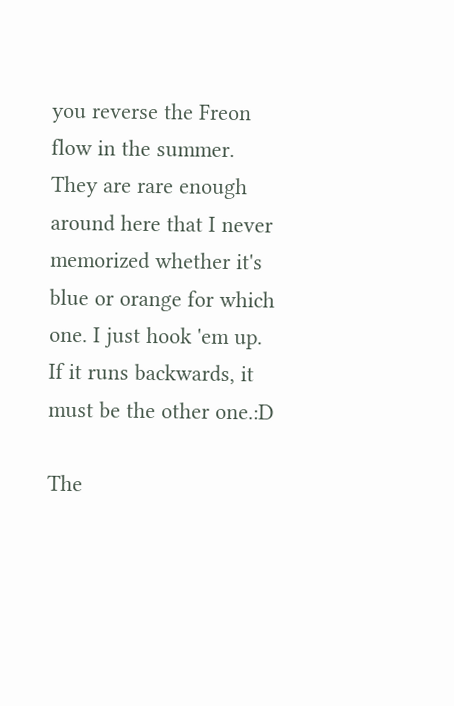you reverse the Freon flow in the summer. They are rare enough around here that I never memorized whether it's blue or orange for which one. I just hook 'em up. If it runs backwards, it must be the other one.:D

The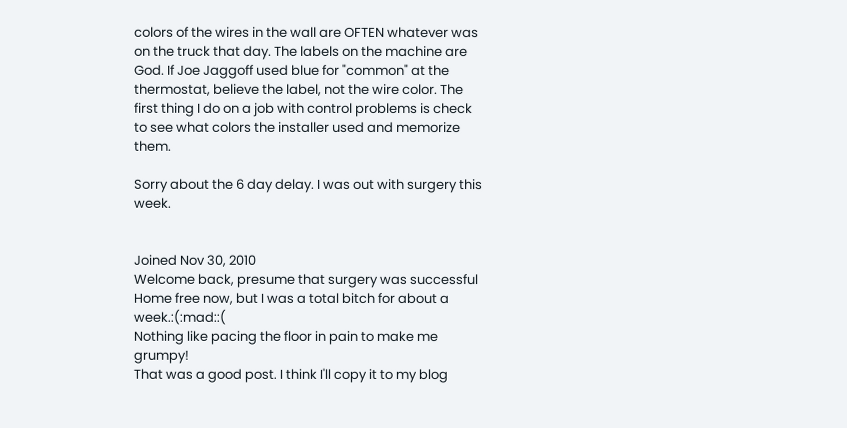colors of the wires in the wall are OFTEN whatever was on the truck that day. The labels on the machine are God. If Joe Jaggoff used blue for "common" at the thermostat, believe the label, not the wire color. The first thing I do on a job with control problems is check to see what colors the installer used and memorize them.

Sorry about the 6 day delay. I was out with surgery this week.


Joined Nov 30, 2010
Welcome back, presume that surgery was successful
Home free now, but I was a total bitch for about a week.:(:mad::(
Nothing like pacing the floor in pain to make me grumpy!
That was a good post. I think I'll copy it to my blog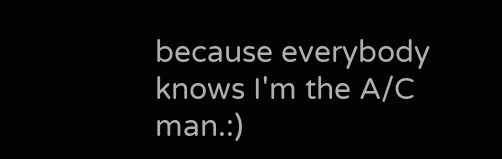because everybody knows I'm the A/C man.:)